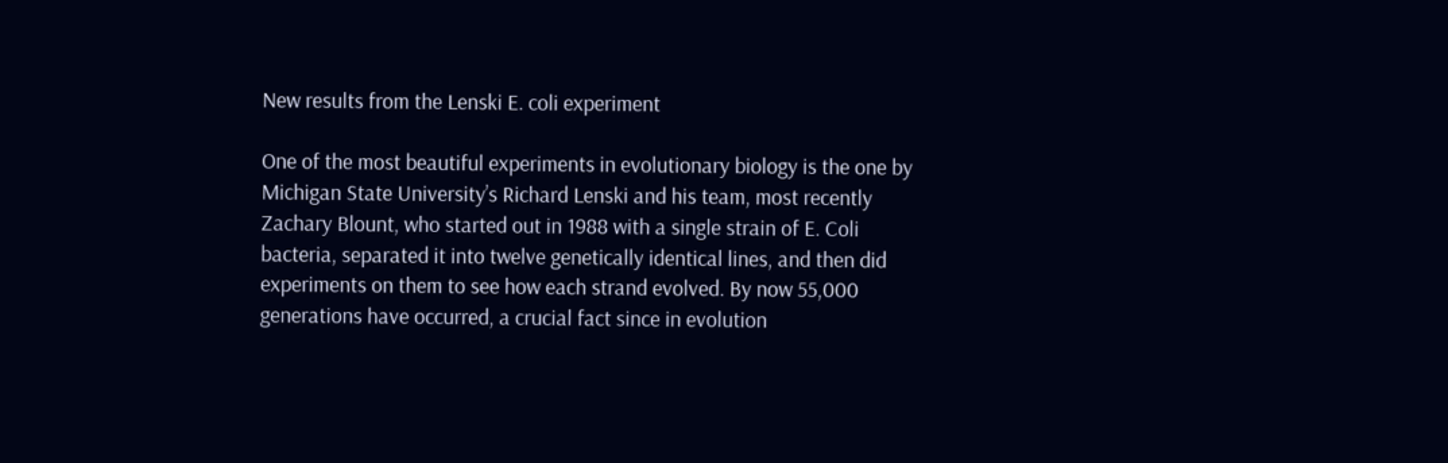New results from the Lenski E. coli experiment

One of the most beautiful experiments in evolutionary biology is the one by Michigan State University’s Richard Lenski and his team, most recently Zachary Blount, who started out in 1988 with a single strain of E. Coli bacteria, separated it into twelve genetically identical lines, and then did experiments on them to see how each strand evolved. By now 55,000 generations have occurred, a crucial fact since in evolution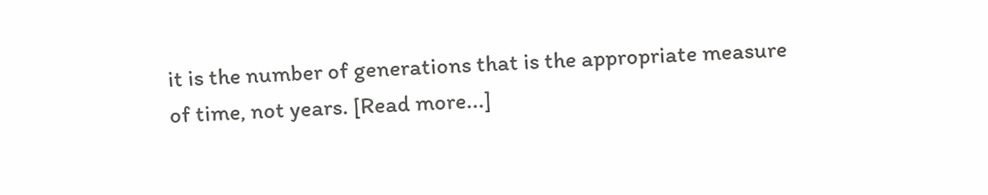it is the number of generations that is the appropriate measure of time, not years. [Read more...]